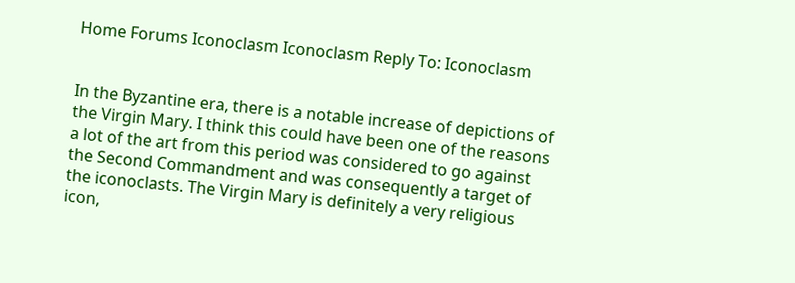Home Forums Iconoclasm Iconoclasm Reply To: Iconoclasm


In the Byzantine era, there is a notable increase of depictions of the Virgin Mary. I think this could have been one of the reasons a lot of the art from this period was considered to go against the Second Commandment and was consequently a target of the iconoclasts. The Virgin Mary is definitely a very religious icon,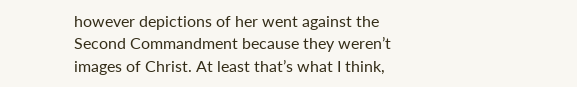however depictions of her went against the Second Commandment because they weren’t images of Christ. At least that’s what I think,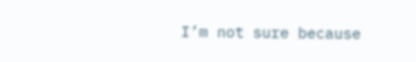I’m not sure because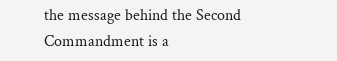the message behind the Second Commandment is a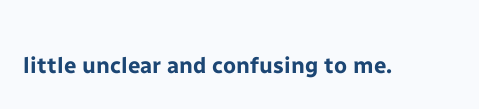little unclear and confusing to me.